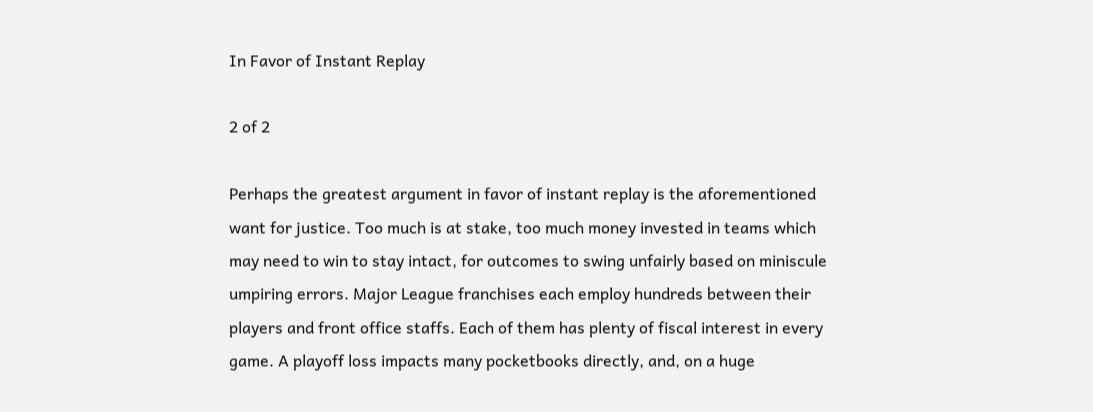In Favor of Instant Replay

2 of 2

Perhaps the greatest argument in favor of instant replay is the aforementioned want for justice. Too much is at stake, too much money invested in teams which may need to win to stay intact, for outcomes to swing unfairly based on miniscule umpiring errors. Major League franchises each employ hundreds between their players and front office staffs. Each of them has plenty of fiscal interest in every game. A playoff loss impacts many pocketbooks directly, and, on a huge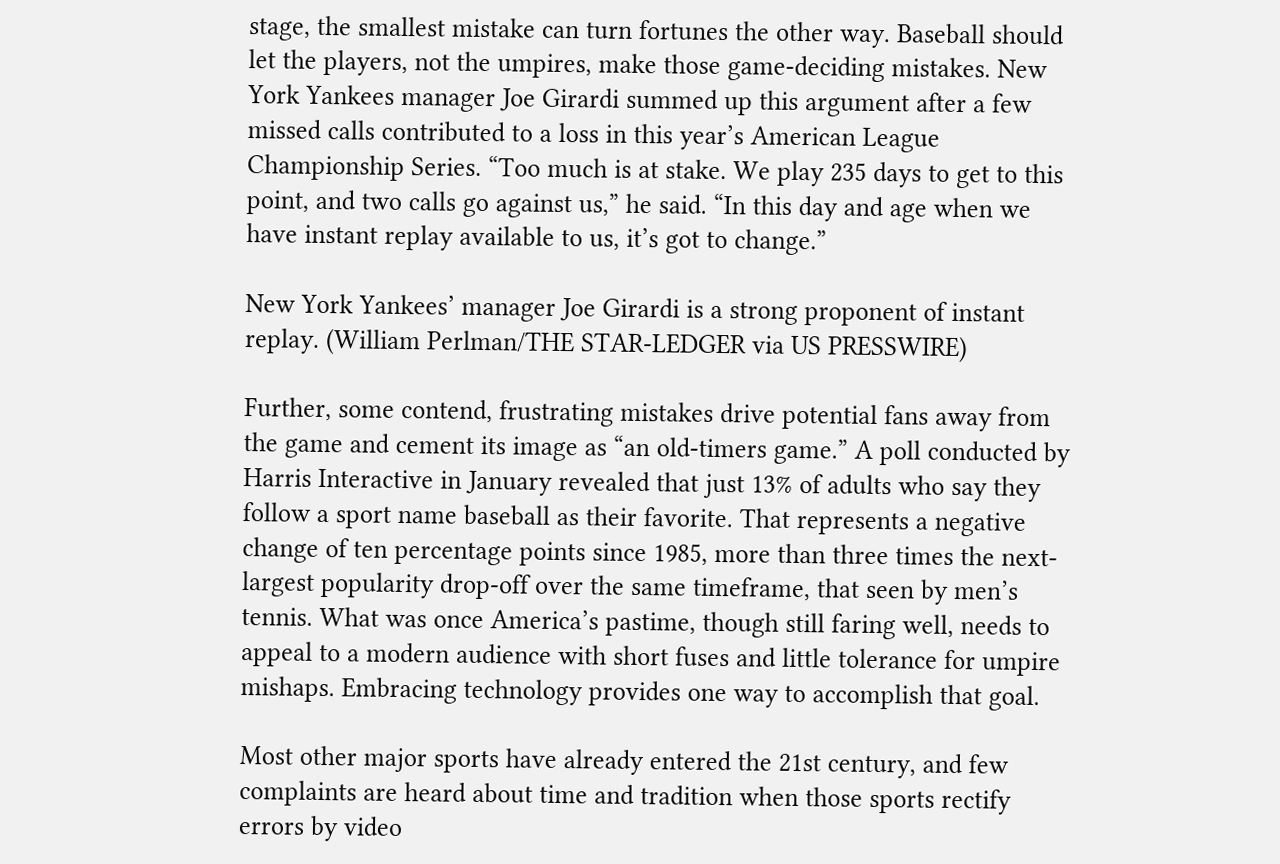stage, the smallest mistake can turn fortunes the other way. Baseball should let the players, not the umpires, make those game-deciding mistakes. New York Yankees manager Joe Girardi summed up this argument after a few missed calls contributed to a loss in this year’s American League Championship Series. “Too much is at stake. We play 235 days to get to this point, and two calls go against us,” he said. “In this day and age when we have instant replay available to us, it’s got to change.”

New York Yankees’ manager Joe Girardi is a strong proponent of instant replay. (William Perlman/THE STAR-LEDGER via US PRESSWIRE)

Further, some contend, frustrating mistakes drive potential fans away from the game and cement its image as “an old-timers game.” A poll conducted by Harris Interactive in January revealed that just 13% of adults who say they follow a sport name baseball as their favorite. That represents a negative change of ten percentage points since 1985, more than three times the next-largest popularity drop-off over the same timeframe, that seen by men’s tennis. What was once America’s pastime, though still faring well, needs to appeal to a modern audience with short fuses and little tolerance for umpire mishaps. Embracing technology provides one way to accomplish that goal.

Most other major sports have already entered the 21st century, and few complaints are heard about time and tradition when those sports rectify errors by video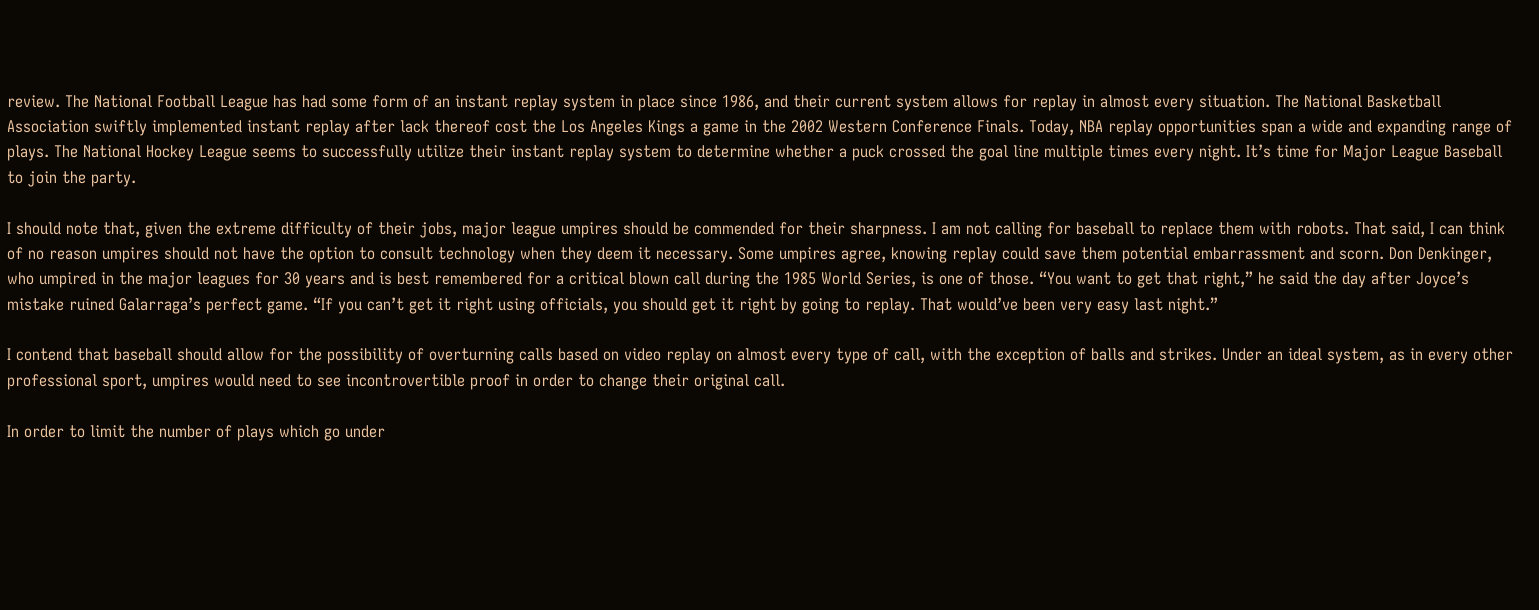review. The National Football League has had some form of an instant replay system in place since 1986, and their current system allows for replay in almost every situation. The National Basketball Association swiftly implemented instant replay after lack thereof cost the Los Angeles Kings a game in the 2002 Western Conference Finals. Today, NBA replay opportunities span a wide and expanding range of plays. The National Hockey League seems to successfully utilize their instant replay system to determine whether a puck crossed the goal line multiple times every night. It’s time for Major League Baseball to join the party.

I should note that, given the extreme difficulty of their jobs, major league umpires should be commended for their sharpness. I am not calling for baseball to replace them with robots. That said, I can think of no reason umpires should not have the option to consult technology when they deem it necessary. Some umpires agree, knowing replay could save them potential embarrassment and scorn. Don Denkinger, who umpired in the major leagues for 30 years and is best remembered for a critical blown call during the 1985 World Series, is one of those. “You want to get that right,” he said the day after Joyce’s mistake ruined Galarraga’s perfect game. “If you can’t get it right using officials, you should get it right by going to replay. That would’ve been very easy last night.”

I contend that baseball should allow for the possibility of overturning calls based on video replay on almost every type of call, with the exception of balls and strikes. Under an ideal system, as in every other professional sport, umpires would need to see incontrovertible proof in order to change their original call.

In order to limit the number of plays which go under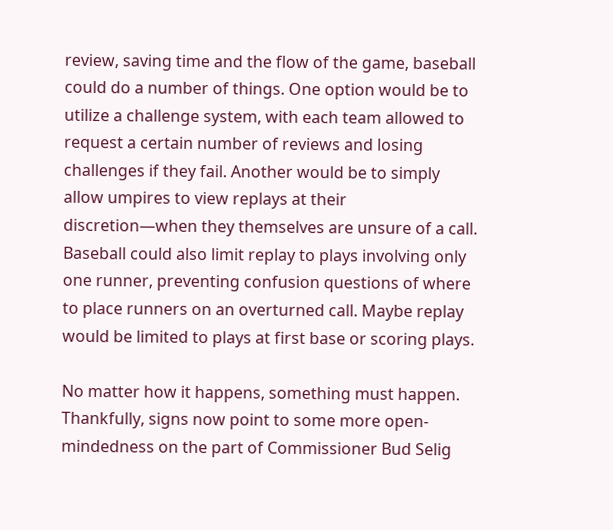review, saving time and the flow of the game, baseball could do a number of things. One option would be to utilize a challenge system, with each team allowed to request a certain number of reviews and losing challenges if they fail. Another would be to simply allow umpires to view replays at their discretion—when they themselves are unsure of a call. Baseball could also limit replay to plays involving only one runner, preventing confusion questions of where to place runners on an overturned call. Maybe replay would be limited to plays at first base or scoring plays.

No matter how it happens, something must happen. Thankfully, signs now point to some more open-mindedness on the part of Commissioner Bud Selig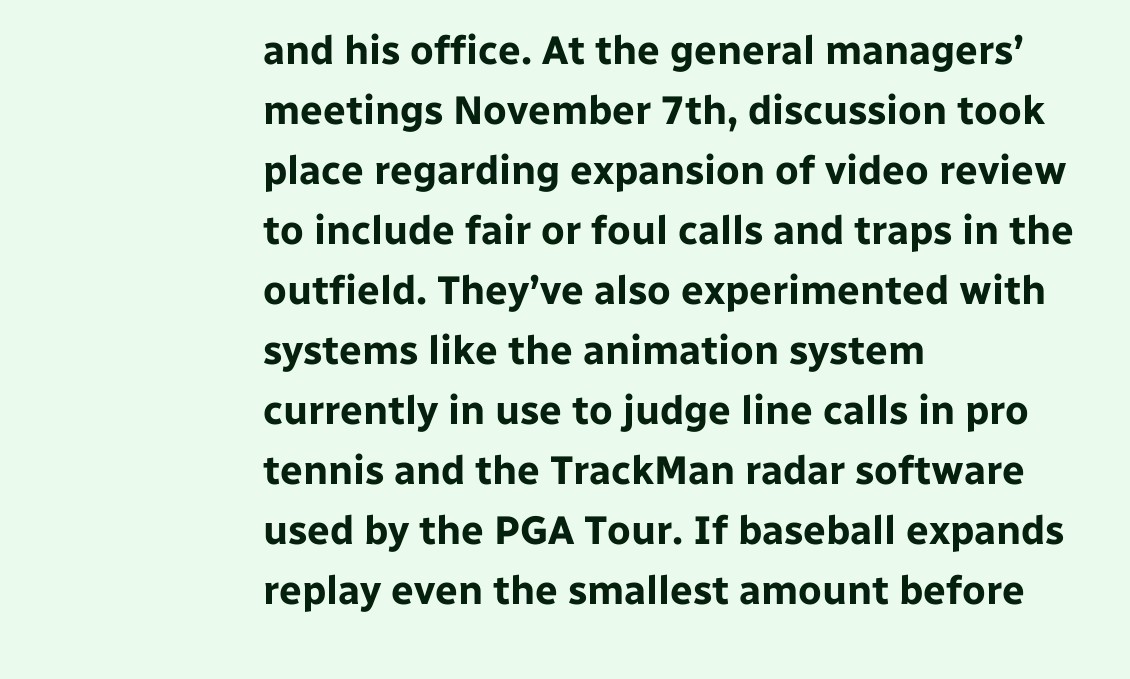and his office. At the general managers’ meetings November 7th, discussion took place regarding expansion of video review to include fair or foul calls and traps in the outfield. They’ve also experimented with systems like the animation system currently in use to judge line calls in pro tennis and the TrackMan radar software used by the PGA Tour. If baseball expands replay even the smallest amount before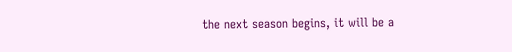the next season begins, it will be a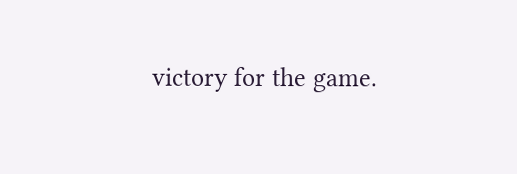victory for the game.